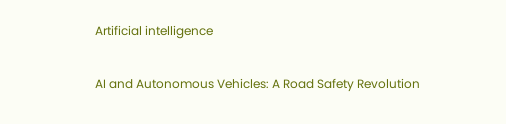Artificial intelligence

AI and Autonomous Vehicles: A Road Safety Revolution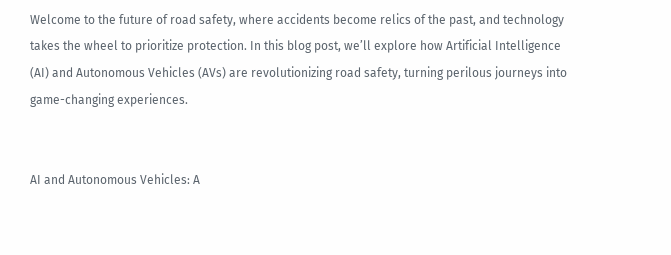Welcome to the future of road safety, where accidents become relics of the past, and technology takes the wheel to prioritize protection. In this blog post, we’ll explore how Artificial Intelligence (AI) and Autonomous Vehicles (AVs) are revolutionizing road safety, turning perilous journeys into game-changing experiences.


AI and Autonomous Vehicles: A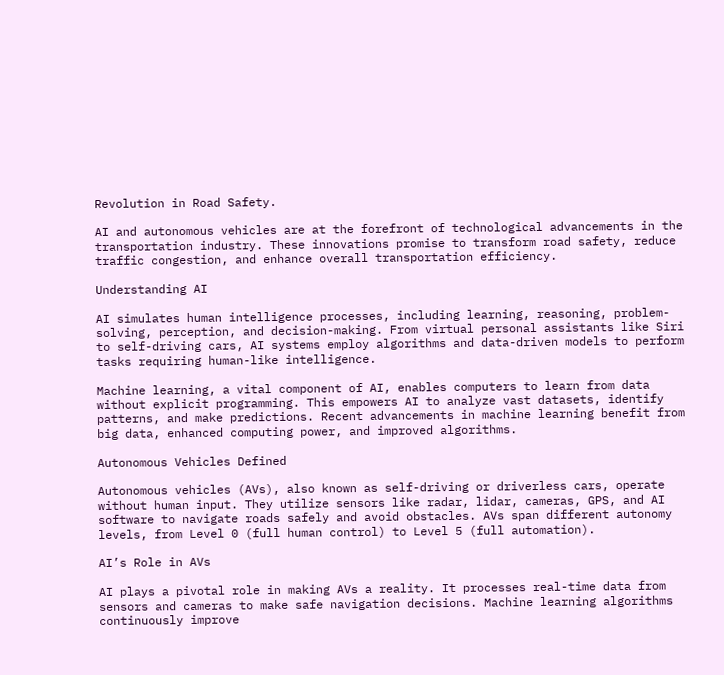Revolution in Road Safety.

AI and autonomous vehicles are at the forefront of technological advancements in the transportation industry. These innovations promise to transform road safety, reduce traffic congestion, and enhance overall transportation efficiency.

Understanding AI

AI simulates human intelligence processes, including learning, reasoning, problem-solving, perception, and decision-making. From virtual personal assistants like Siri to self-driving cars, AI systems employ algorithms and data-driven models to perform tasks requiring human-like intelligence.

Machine learning, a vital component of AI, enables computers to learn from data without explicit programming. This empowers AI to analyze vast datasets, identify patterns, and make predictions. Recent advancements in machine learning benefit from big data, enhanced computing power, and improved algorithms.

Autonomous Vehicles Defined

Autonomous vehicles (AVs), also known as self-driving or driverless cars, operate without human input. They utilize sensors like radar, lidar, cameras, GPS, and AI software to navigate roads safely and avoid obstacles. AVs span different autonomy levels, from Level 0 (full human control) to Level 5 (full automation).

AI’s Role in AVs

AI plays a pivotal role in making AVs a reality. It processes real-time data from sensors and cameras to make safe navigation decisions. Machine learning algorithms continuously improve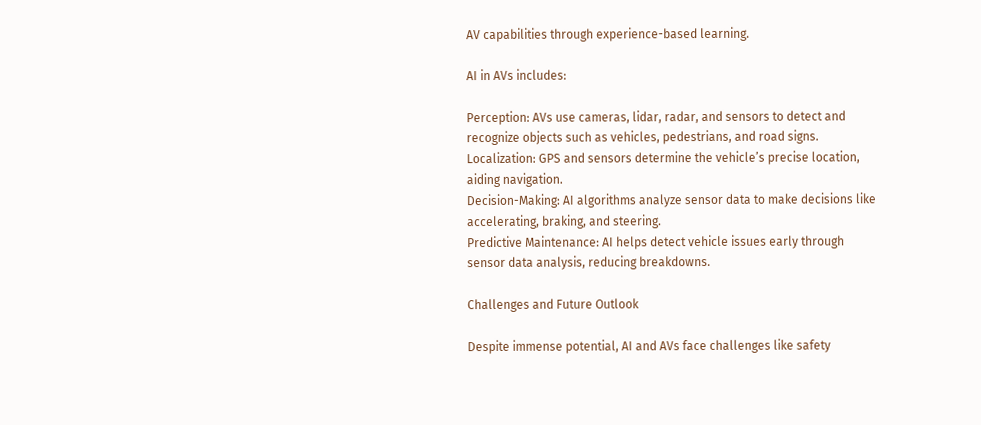AV capabilities through experience-based learning.

AI in AVs includes:

Perception: AVs use cameras, lidar, radar, and sensors to detect and recognize objects such as vehicles, pedestrians, and road signs.
Localization: GPS and sensors determine the vehicle’s precise location, aiding navigation.
Decision-Making: AI algorithms analyze sensor data to make decisions like accelerating, braking, and steering.
Predictive Maintenance: AI helps detect vehicle issues early through sensor data analysis, reducing breakdowns.

Challenges and Future Outlook

Despite immense potential, AI and AVs face challenges like safety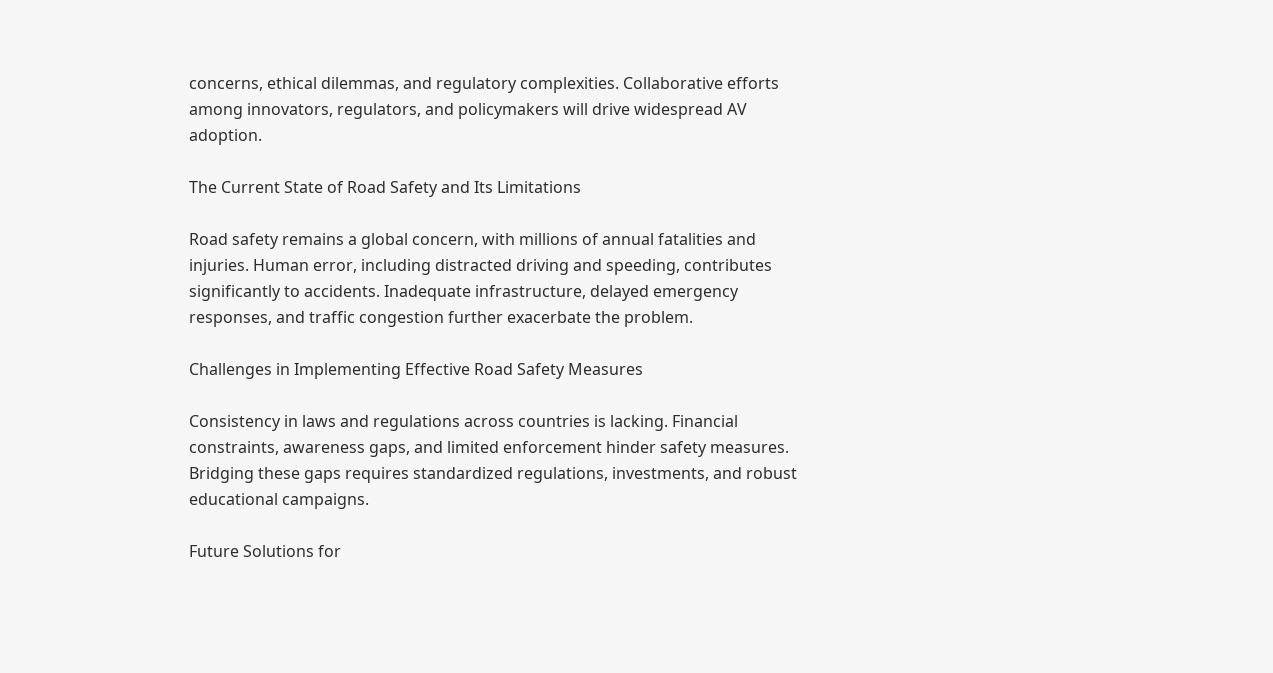concerns, ethical dilemmas, and regulatory complexities. Collaborative efforts among innovators, regulators, and policymakers will drive widespread AV adoption.

The Current State of Road Safety and Its Limitations

Road safety remains a global concern, with millions of annual fatalities and injuries. Human error, including distracted driving and speeding, contributes significantly to accidents. Inadequate infrastructure, delayed emergency responses, and traffic congestion further exacerbate the problem.

Challenges in Implementing Effective Road Safety Measures

Consistency in laws and regulations across countries is lacking. Financial constraints, awareness gaps, and limited enforcement hinder safety measures. Bridging these gaps requires standardized regulations, investments, and robust educational campaigns.

Future Solutions for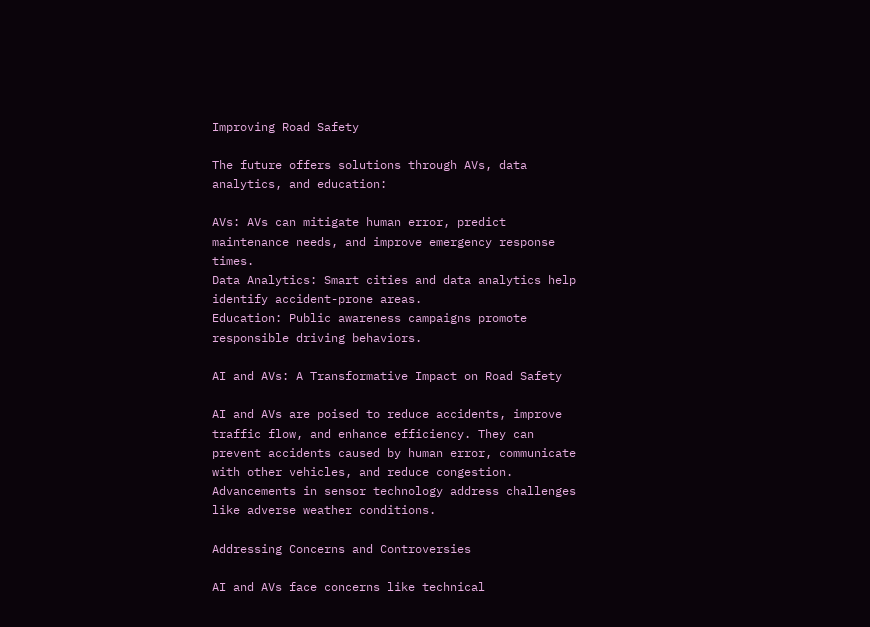Improving Road Safety

The future offers solutions through AVs, data analytics, and education:

AVs: AVs can mitigate human error, predict maintenance needs, and improve emergency response times.
Data Analytics: Smart cities and data analytics help identify accident-prone areas.
Education: Public awareness campaigns promote responsible driving behaviors.

AI and AVs: A Transformative Impact on Road Safety

AI and AVs are poised to reduce accidents, improve traffic flow, and enhance efficiency. They can prevent accidents caused by human error, communicate with other vehicles, and reduce congestion. Advancements in sensor technology address challenges like adverse weather conditions.

Addressing Concerns and Controversies

AI and AVs face concerns like technical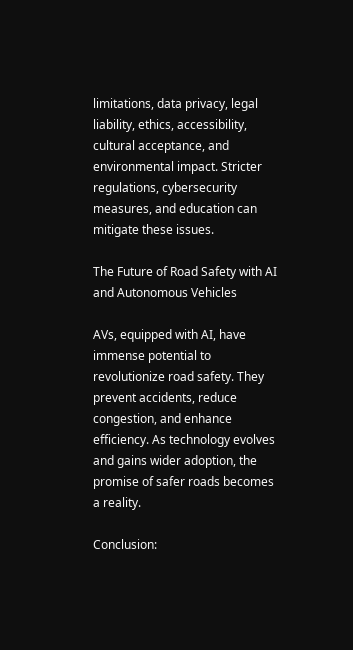limitations, data privacy, legal liability, ethics, accessibility, cultural acceptance, and environmental impact. Stricter regulations, cybersecurity measures, and education can mitigate these issues.

The Future of Road Safety with AI and Autonomous Vehicles

AVs, equipped with AI, have immense potential to revolutionize road safety. They prevent accidents, reduce congestion, and enhance efficiency. As technology evolves and gains wider adoption, the promise of safer roads becomes a reality.

Conclusion: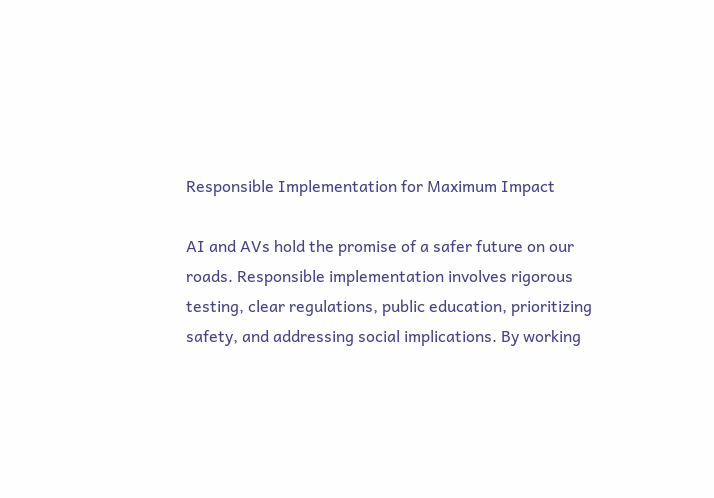Responsible Implementation for Maximum Impact

AI and AVs hold the promise of a safer future on our roads. Responsible implementation involves rigorous testing, clear regulations, public education, prioritizing safety, and addressing social implications. By working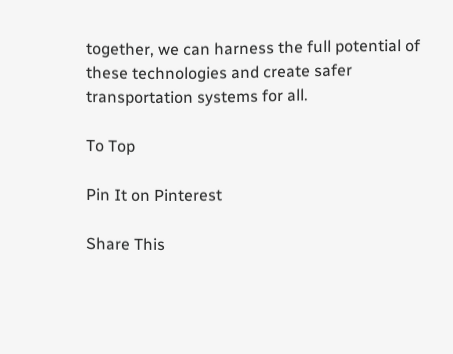together, we can harness the full potential of these technologies and create safer transportation systems for all.

To Top

Pin It on Pinterest

Share This